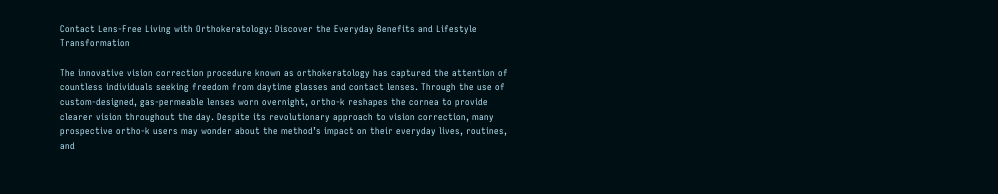Contact Lens-Free Living with Orthokeratology: Discover the Everyday Benefits and Lifestyle Transformation

The innovative vision correction procedure known as orthokeratology has captured the attention of countless individuals seeking freedom from daytime glasses and contact lenses. Through the use of custom-designed, gas-permeable lenses worn overnight, ortho-k reshapes the cornea to provide clearer vision throughout the day. Despite its revolutionary approach to vision correction, many prospective ortho-k users may wonder about the method’s impact on their everyday lives, routines, and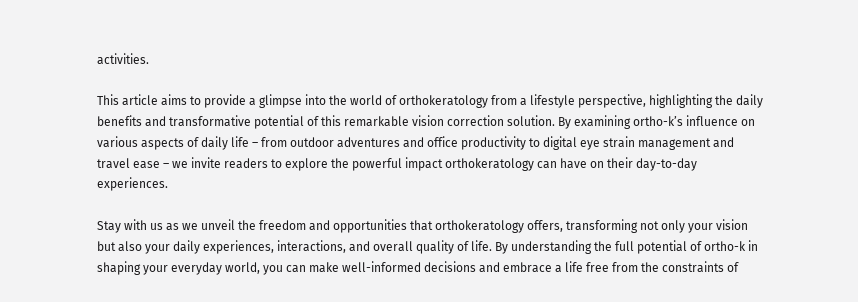activities.

This article aims to provide a glimpse into the world of orthokeratology from a lifestyle perspective, highlighting the daily benefits and transformative potential of this remarkable vision correction solution. By examining ortho-k’s influence on various aspects of daily life – from outdoor adventures and office productivity to digital eye strain management and travel ease – we invite readers to explore the powerful impact orthokeratology can have on their day-to-day experiences.

Stay with us as we unveil the freedom and opportunities that orthokeratology offers, transforming not only your vision but also your daily experiences, interactions, and overall quality of life. By understanding the full potential of ortho-k in shaping your everyday world, you can make well-informed decisions and embrace a life free from the constraints of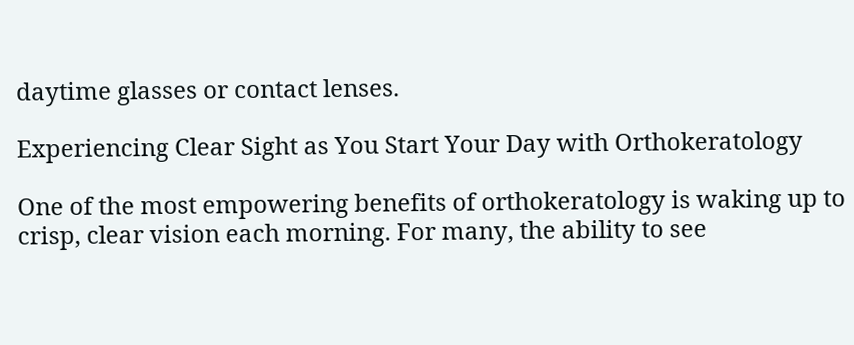daytime glasses or contact lenses.

Experiencing Clear Sight as You Start Your Day with Orthokeratology

One of the most empowering benefits of orthokeratology is waking up to crisp, clear vision each morning. For many, the ability to see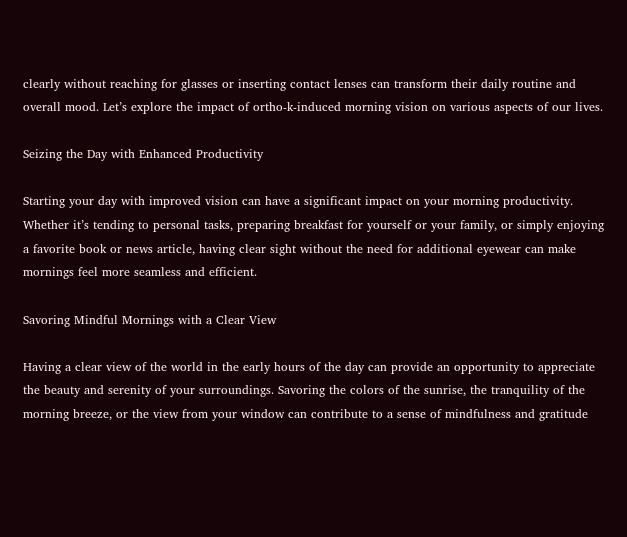clearly without reaching for glasses or inserting contact lenses can transform their daily routine and overall mood. Let’s explore the impact of ortho-k-induced morning vision on various aspects of our lives.

Seizing the Day with Enhanced Productivity

Starting your day with improved vision can have a significant impact on your morning productivity. Whether it’s tending to personal tasks, preparing breakfast for yourself or your family, or simply enjoying a favorite book or news article, having clear sight without the need for additional eyewear can make mornings feel more seamless and efficient.

Savoring Mindful Mornings with a Clear View

Having a clear view of the world in the early hours of the day can provide an opportunity to appreciate the beauty and serenity of your surroundings. Savoring the colors of the sunrise, the tranquility of the morning breeze, or the view from your window can contribute to a sense of mindfulness and gratitude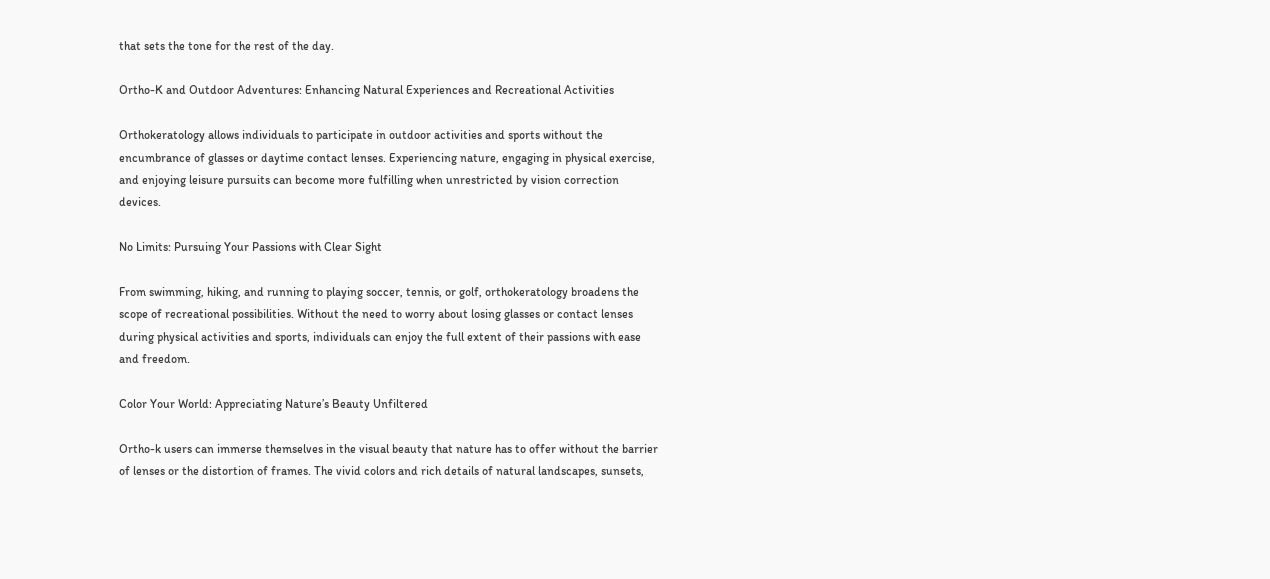that sets the tone for the rest of the day.

Ortho-K and Outdoor Adventures: Enhancing Natural Experiences and Recreational Activities

Orthokeratology allows individuals to participate in outdoor activities and sports without the encumbrance of glasses or daytime contact lenses. Experiencing nature, engaging in physical exercise, and enjoying leisure pursuits can become more fulfilling when unrestricted by vision correction devices.

No Limits: Pursuing Your Passions with Clear Sight

From swimming, hiking, and running to playing soccer, tennis, or golf, orthokeratology broadens the scope of recreational possibilities. Without the need to worry about losing glasses or contact lenses during physical activities and sports, individuals can enjoy the full extent of their passions with ease and freedom.

Color Your World: Appreciating Nature’s Beauty Unfiltered

Ortho-k users can immerse themselves in the visual beauty that nature has to offer without the barrier of lenses or the distortion of frames. The vivid colors and rich details of natural landscapes, sunsets,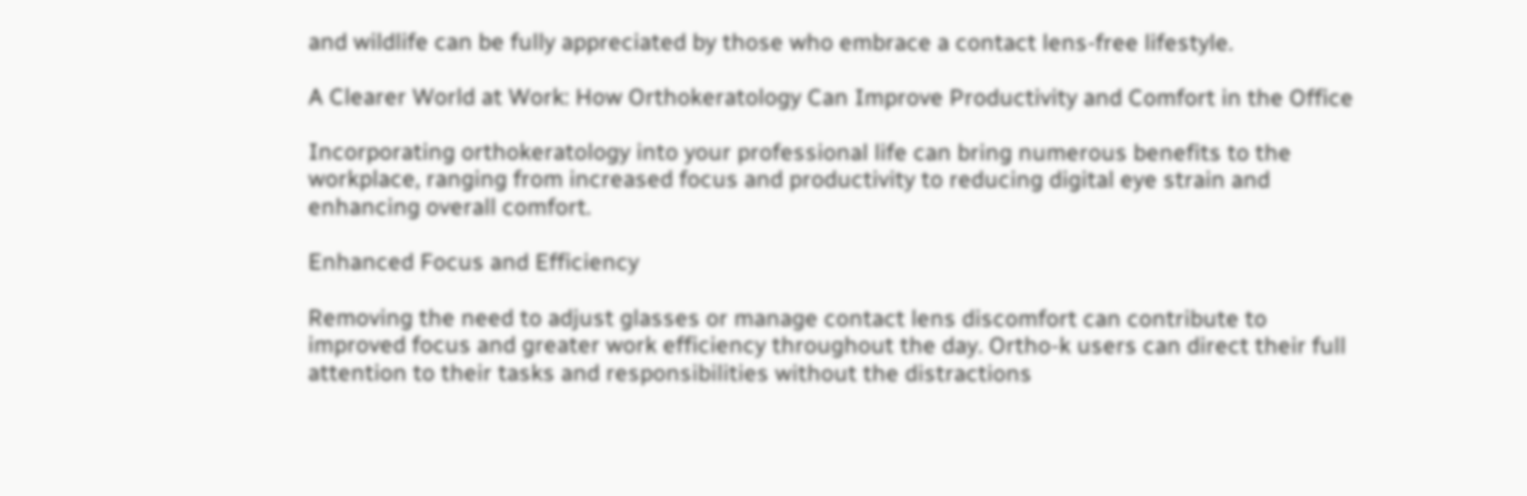and wildlife can be fully appreciated by those who embrace a contact lens-free lifestyle.

A Clearer World at Work: How Orthokeratology Can Improve Productivity and Comfort in the Office

Incorporating orthokeratology into your professional life can bring numerous benefits to the workplace, ranging from increased focus and productivity to reducing digital eye strain and enhancing overall comfort.

Enhanced Focus and Efficiency

Removing the need to adjust glasses or manage contact lens discomfort can contribute to improved focus and greater work efficiency throughout the day. Ortho-k users can direct their full attention to their tasks and responsibilities without the distractions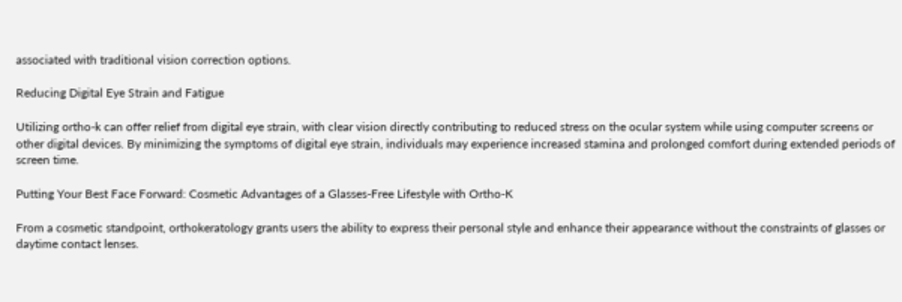associated with traditional vision correction options.

Reducing Digital Eye Strain and Fatigue

Utilizing ortho-k can offer relief from digital eye strain, with clear vision directly contributing to reduced stress on the ocular system while using computer screens or other digital devices. By minimizing the symptoms of digital eye strain, individuals may experience increased stamina and prolonged comfort during extended periods of screen time.

Putting Your Best Face Forward: Cosmetic Advantages of a Glasses-Free Lifestyle with Ortho-K

From a cosmetic standpoint, orthokeratology grants users the ability to express their personal style and enhance their appearance without the constraints of glasses or daytime contact lenses.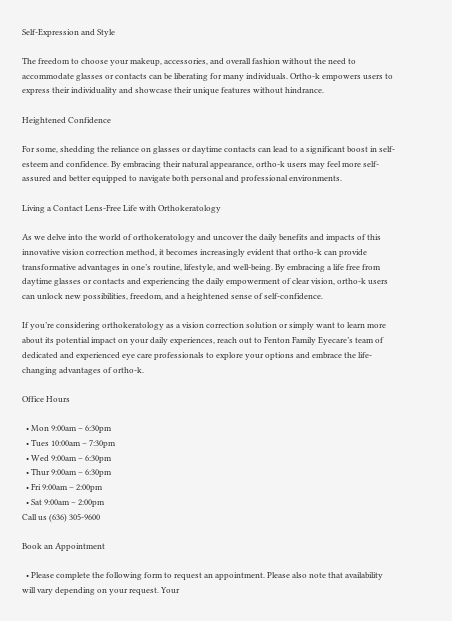Self-Expression and Style

The freedom to choose your makeup, accessories, and overall fashion without the need to accommodate glasses or contacts can be liberating for many individuals. Ortho-k empowers users to express their individuality and showcase their unique features without hindrance.

Heightened Confidence

For some, shedding the reliance on glasses or daytime contacts can lead to a significant boost in self-esteem and confidence. By embracing their natural appearance, ortho-k users may feel more self-assured and better equipped to navigate both personal and professional environments.

Living a Contact Lens-Free Life with Orthokeratology

As we delve into the world of orthokeratology and uncover the daily benefits and impacts of this innovative vision correction method, it becomes increasingly evident that ortho-k can provide transformative advantages in one’s routine, lifestyle, and well-being. By embracing a life free from daytime glasses or contacts and experiencing the daily empowerment of clear vision, ortho-k users can unlock new possibilities, freedom, and a heightened sense of self-confidence.

If you’re considering orthokeratology as a vision correction solution or simply want to learn more about its potential impact on your daily experiences, reach out to Fenton Family Eyecare’s team of dedicated and experienced eye care professionals to explore your options and embrace the life-changing advantages of ortho-k.

Office Hours

  • Mon 9:00am – 6:30pm
  • Tues 10:00am – 7:30pm
  • Wed 9:00am – 6:30pm
  • Thur 9:00am – 6:30pm
  • Fri 9:00am – 2:00pm
  • Sat 9:00am – 2:00pm
Call us (636) 305-9600

Book an Appointment

  • Please complete the following form to request an appointment. Please also note that availability will vary depending on your request. Your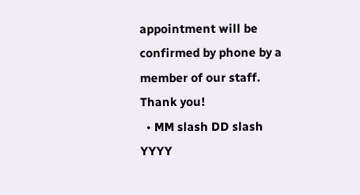appointment will be confirmed by phone by a member of our staff. Thank you!
  • MM slash DD slash YYYY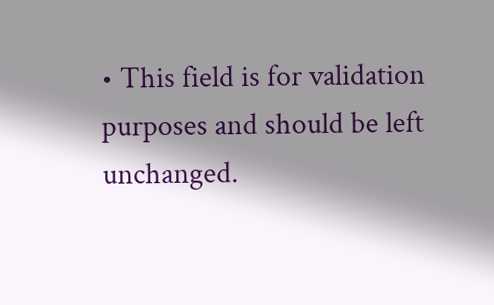• This field is for validation purposes and should be left unchanged.